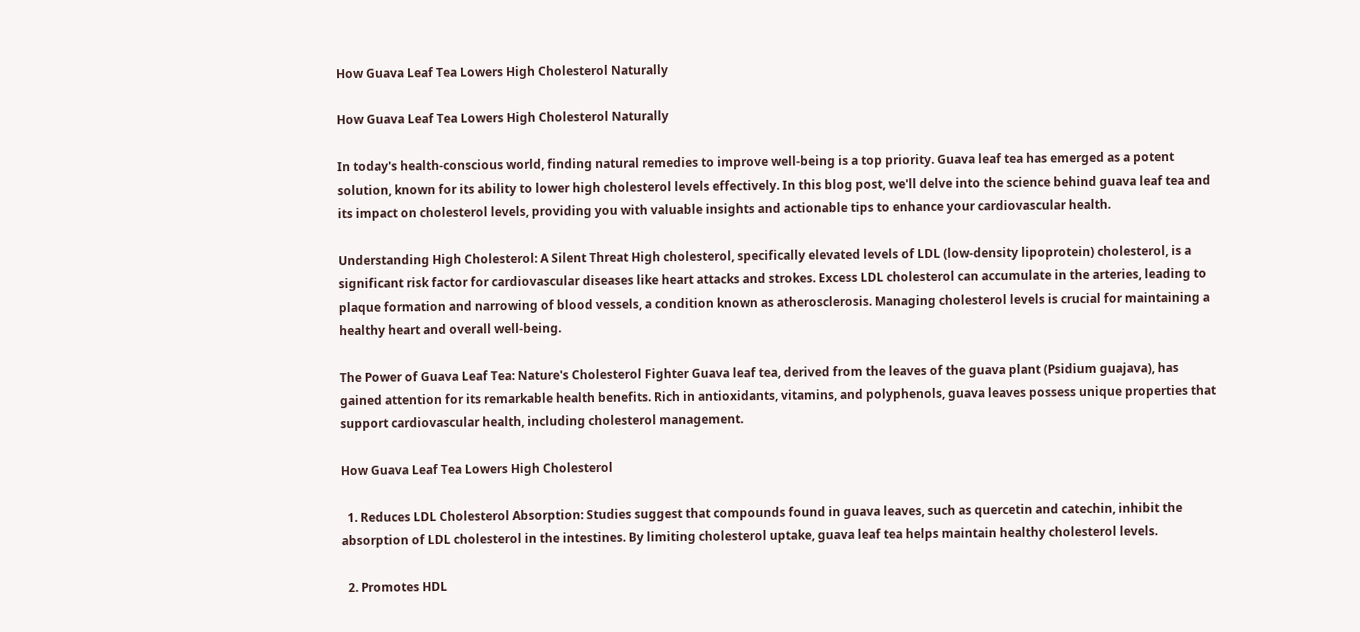How Guava Leaf Tea Lowers High Cholesterol Naturally

How Guava Leaf Tea Lowers High Cholesterol Naturally

In today's health-conscious world, finding natural remedies to improve well-being is a top priority. Guava leaf tea has emerged as a potent solution, known for its ability to lower high cholesterol levels effectively. In this blog post, we'll delve into the science behind guava leaf tea and its impact on cholesterol levels, providing you with valuable insights and actionable tips to enhance your cardiovascular health.

Understanding High Cholesterol: A Silent Threat High cholesterol, specifically elevated levels of LDL (low-density lipoprotein) cholesterol, is a significant risk factor for cardiovascular diseases like heart attacks and strokes. Excess LDL cholesterol can accumulate in the arteries, leading to plaque formation and narrowing of blood vessels, a condition known as atherosclerosis. Managing cholesterol levels is crucial for maintaining a healthy heart and overall well-being.

The Power of Guava Leaf Tea: Nature's Cholesterol Fighter Guava leaf tea, derived from the leaves of the guava plant (Psidium guajava), has gained attention for its remarkable health benefits. Rich in antioxidants, vitamins, and polyphenols, guava leaves possess unique properties that support cardiovascular health, including cholesterol management.

How Guava Leaf Tea Lowers High Cholesterol

  1. Reduces LDL Cholesterol Absorption: Studies suggest that compounds found in guava leaves, such as quercetin and catechin, inhibit the absorption of LDL cholesterol in the intestines. By limiting cholesterol uptake, guava leaf tea helps maintain healthy cholesterol levels.

  2. Promotes HDL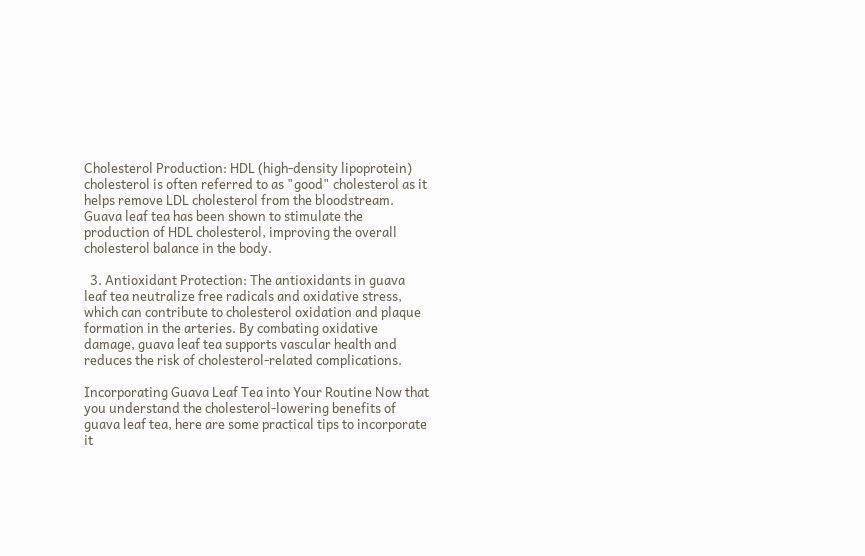Cholesterol Production: HDL (high-density lipoprotein) cholesterol is often referred to as "good" cholesterol as it helps remove LDL cholesterol from the bloodstream. Guava leaf tea has been shown to stimulate the production of HDL cholesterol, improving the overall cholesterol balance in the body.

  3. Antioxidant Protection: The antioxidants in guava leaf tea neutralize free radicals and oxidative stress, which can contribute to cholesterol oxidation and plaque formation in the arteries. By combating oxidative damage, guava leaf tea supports vascular health and reduces the risk of cholesterol-related complications.

Incorporating Guava Leaf Tea into Your Routine Now that you understand the cholesterol-lowering benefits of guava leaf tea, here are some practical tips to incorporate it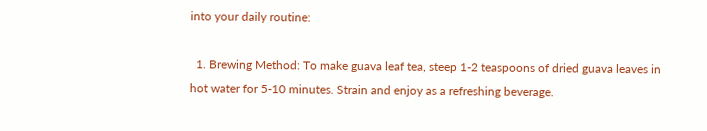into your daily routine:

  1. Brewing Method: To make guava leaf tea, steep 1-2 teaspoons of dried guava leaves in hot water for 5-10 minutes. Strain and enjoy as a refreshing beverage.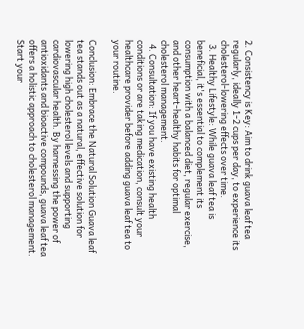2. Consistency is Key: Aim to drink guava leaf tea regularly, ideally 1-2 cups per day, to experience its cholesterol-lowering effects over time.
  3. Healthy Lifestyle: While guava leaf tea is beneficial, it's essential to complement its consumption with a balanced diet, regular exercise, and other heart-healthy habits for optimal cholesterol management.
  4. Consultation: If you have existing health conditions or are taking medication, consult your healthcare provider before adding guava leaf tea to your routine.

Conclusion: Embrace the Natural Solution Guava leaf tea stands out as a natural, effective solution for lowering high cholesterol levels and supporting cardiovascular health. By harnessing the power of antioxidants and bioactive compounds, guava leaf tea offers a holistic approach to cholesterol management. Start your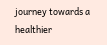journey towards a healthier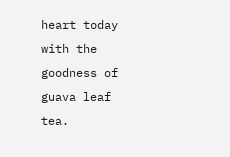heart today with the goodness of guava leaf tea.